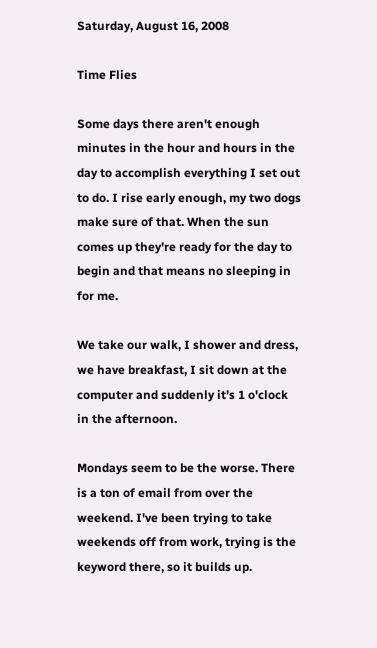Saturday, August 16, 2008

Time Flies

Some days there aren't enough minutes in the hour and hours in the day to accomplish everything I set out to do. I rise early enough, my two dogs make sure of that. When the sun comes up they're ready for the day to begin and that means no sleeping in for me.

We take our walk, I shower and dress, we have breakfast, I sit down at the computer and suddenly it's 1 o'clock in the afternoon.

Mondays seem to be the worse. There is a ton of email from over the weekend. I've been trying to take weekends off from work, trying is the keyword there, so it builds up.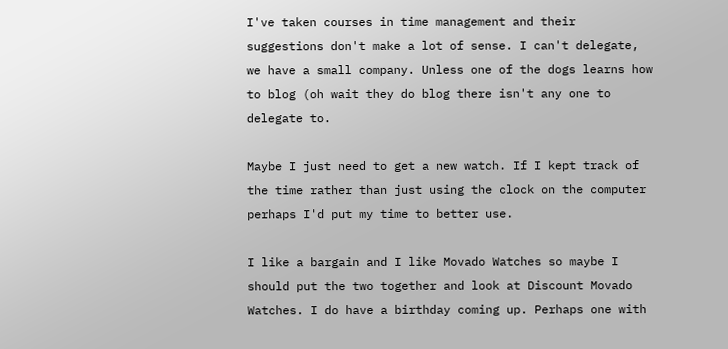I've taken courses in time management and their suggestions don't make a lot of sense. I can't delegate, we have a small company. Unless one of the dogs learns how to blog (oh wait they do blog there isn't any one to delegate to.

Maybe I just need to get a new watch. If I kept track of the time rather than just using the clock on the computer perhaps I'd put my time to better use.

I like a bargain and I like Movado Watches so maybe I should put the two together and look at Discount Movado Watches. I do have a birthday coming up. Perhaps one with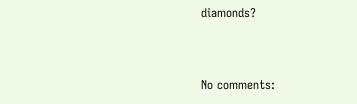diamonds?


No comments: